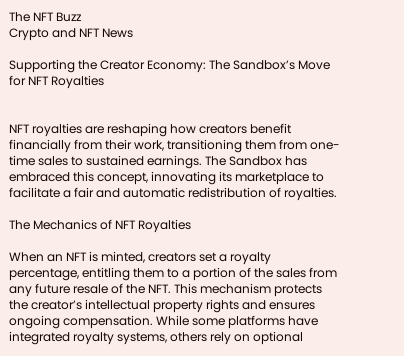The NFT Buzz
Crypto and NFT News

Supporting the Creator Economy: The Sandbox’s Move for NFT Royalties


NFT royalties are reshaping how creators benefit financially from their work, transitioning them from one-time sales to sustained earnings. The Sandbox has embraced this concept, innovating its marketplace to facilitate a fair and automatic redistribution of royalties.

The Mechanics of NFT Royalties

When an NFT is minted, creators set a royalty percentage, entitling them to a portion of the sales from any future resale of the NFT. This mechanism protects the creator’s intellectual property rights and ensures ongoing compensation. While some platforms have integrated royalty systems, others rely on optional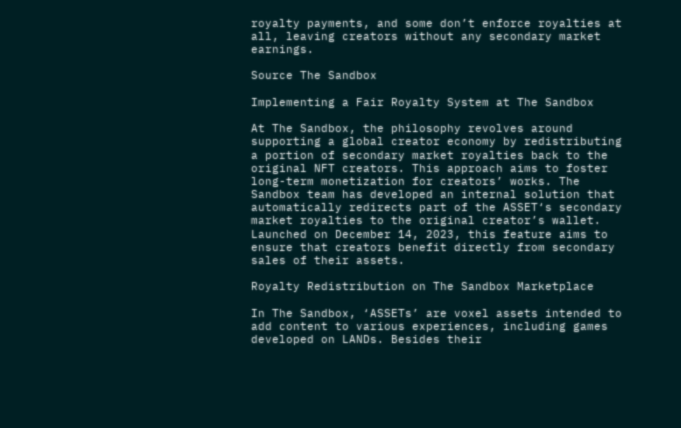royalty payments, and some don’t enforce royalties at all, leaving creators without any secondary market earnings.

Source The Sandbox

Implementing a Fair Royalty System at The Sandbox

At The Sandbox, the philosophy revolves around supporting a global creator economy by redistributing a portion of secondary market royalties back to the original NFT creators. This approach aims to foster long-term monetization for creators’ works. The Sandbox team has developed an internal solution that automatically redirects part of the ASSET‘s secondary market royalties to the original creator’s wallet. Launched on December 14, 2023, this feature aims to ensure that creators benefit directly from secondary sales of their assets.

Royalty Redistribution on The Sandbox Marketplace

In The Sandbox, ‘ASSETs’ are voxel assets intended to add content to various experiences, including games developed on LANDs. Besides their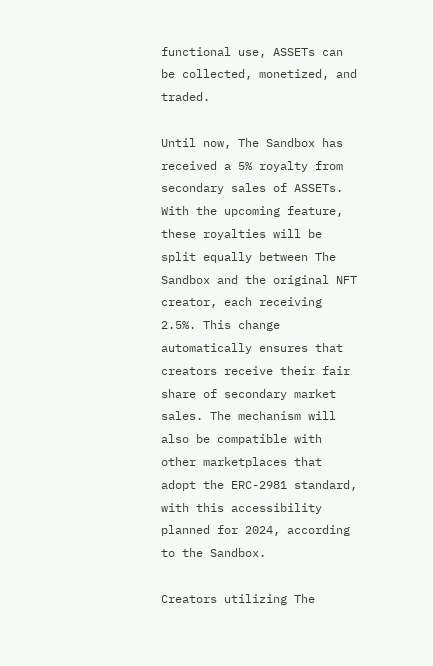functional use, ASSETs can be collected, monetized, and traded.

Until now, The Sandbox has received a 5% royalty from secondary sales of ASSETs. With the upcoming feature, these royalties will be split equally between The Sandbox and the original NFT creator, each receiving 2.5%. This change automatically ensures that creators receive their fair share of secondary market sales. The mechanism will also be compatible with other marketplaces that adopt the ERC-2981 standard, with this accessibility planned for 2024, according to the Sandbox.

Creators utilizing The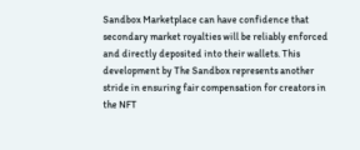Sandbox Marketplace can have confidence that secondary market royalties will be reliably enforced and directly deposited into their wallets. This development by The Sandbox represents another stride in ensuring fair compensation for creators in the NFT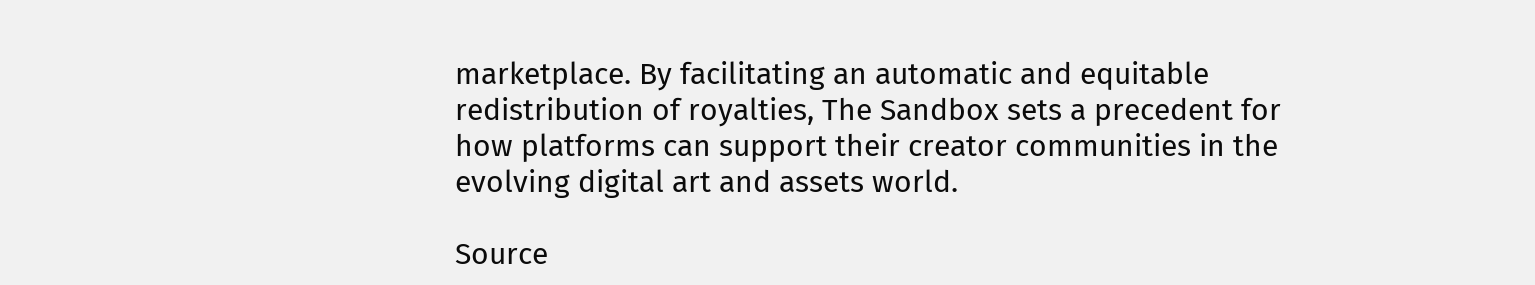marketplace. By facilitating an automatic and equitable redistribution of royalties, The Sandbox sets a precedent for how platforms can support their creator communities in the evolving digital art and assets world.

Source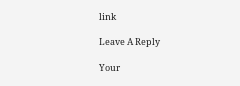link

Leave A Reply

Your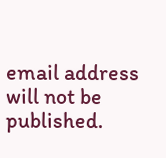email address will not be published.